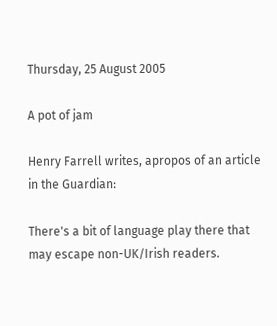Thursday, 25 August 2005

A pot of jam

Henry Farrell writes, apropos of an article in the Guardian:

There's a bit of language play there that may escape non-UK/Irish readers.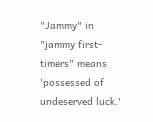"Jammy" in "jammy first-timers" means 'possessed of undeserved luck.'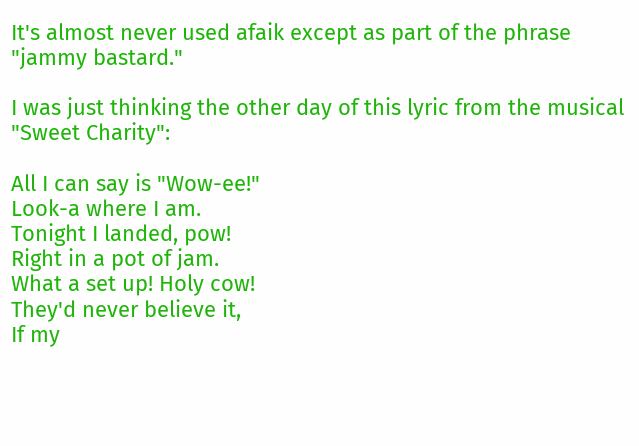It's almost never used afaik except as part of the phrase "jammy bastard."

I was just thinking the other day of this lyric from the musical "Sweet Charity":

All I can say is "Wow-ee!"
Look-a where I am.
Tonight I landed, pow!
Right in a pot of jam.
What a set up! Holy cow!
They'd never believe it,
If my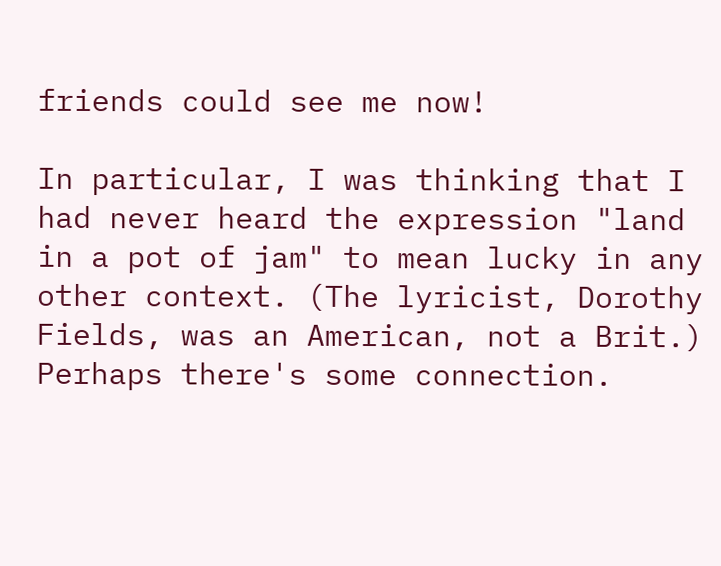friends could see me now!

In particular, I was thinking that I had never heard the expression "land in a pot of jam" to mean lucky in any other context. (The lyricist, Dorothy Fields, was an American, not a Brit.) Perhaps there's some connection.